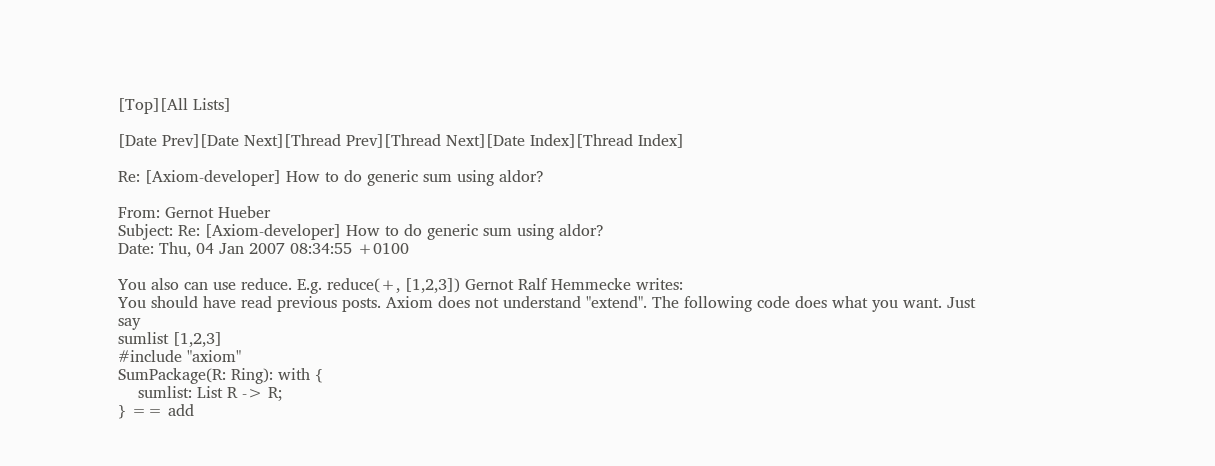[Top][All Lists]

[Date Prev][Date Next][Thread Prev][Thread Next][Date Index][Thread Index]

Re: [Axiom-developer] How to do generic sum using aldor?

From: Gernot Hueber
Subject: Re: [Axiom-developer] How to do generic sum using aldor?
Date: Thu, 04 Jan 2007 08:34:55 +0100

You also can use reduce. E.g. reduce(+, [1,2,3]) Gernot Ralf Hemmecke writes:
You should have read previous posts. Axiom does not understand "extend". The following code does what you want. Just say
sumlist [1,2,3]
#include "axiom"
SumPackage(R: Ring): with {
    sumlist: List R -> R;
} == add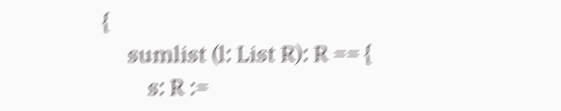{
     sumlist (l: List R): R == {
         s: R :=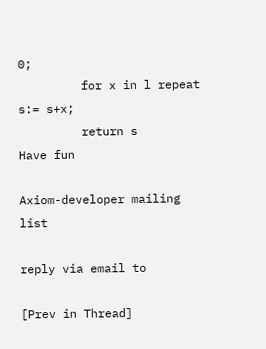0;
         for x in l repeat  s:= s+x;
         return s
Have fun

Axiom-developer mailing list

reply via email to

[Prev in Thread]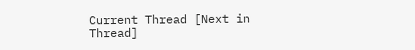Current Thread [Next in Thread]